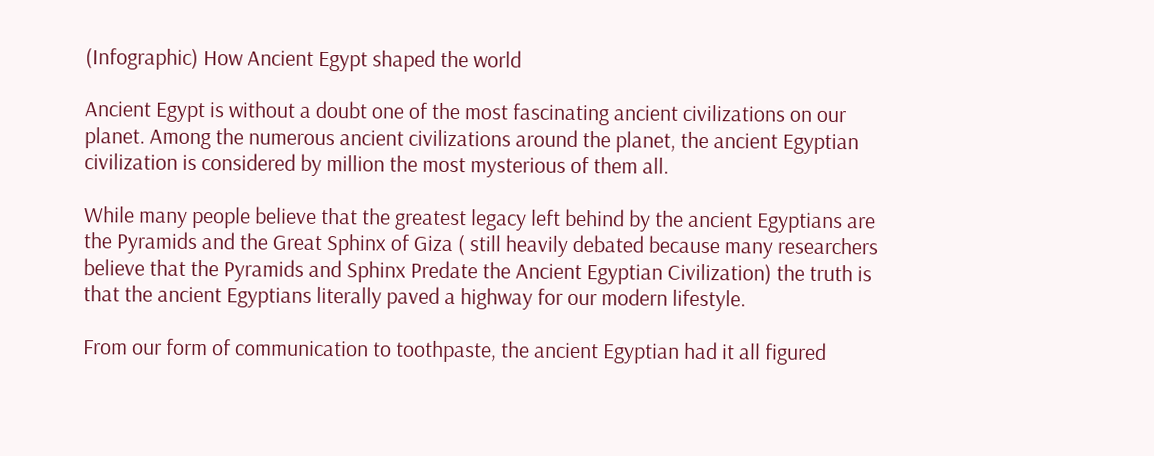(Infographic) How Ancient Egypt shaped the world

Ancient Egypt is without a doubt one of the most fascinating ancient civilizations on our planet. Among the numerous ancient civilizations around the planet, the ancient Egyptian civilization is considered by million the most mysterious of them all.

While many people believe that the greatest legacy left behind by the ancient Egyptians are the Pyramids and the Great Sphinx of Giza ( still heavily debated because many researchers believe that the Pyramids and Sphinx Predate the Ancient Egyptian Civilization) the truth is that the ancient Egyptians literally paved a highway for our modern lifestyle.

From our form of communication to toothpaste, the ancient Egyptian had it all figured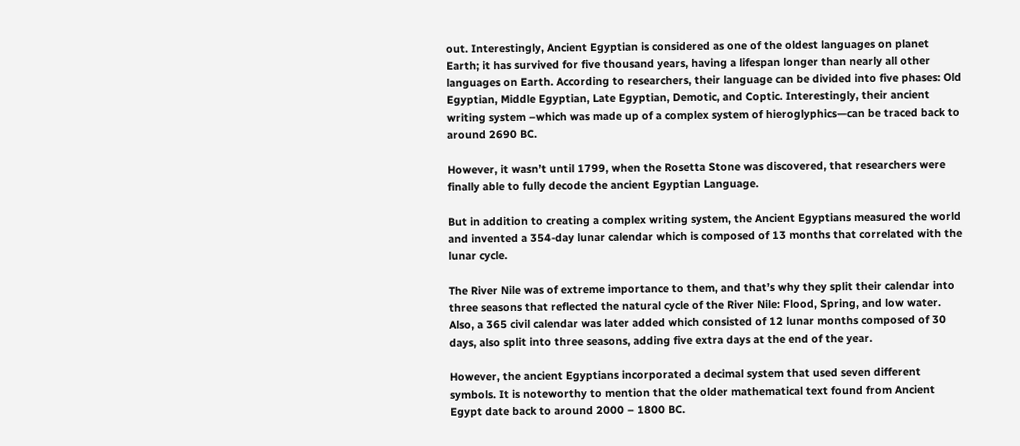out. Interestingly, Ancient Egyptian is considered as one of the oldest languages on planet Earth; it has survived for five thousand years, having a lifespan longer than nearly all other languages on Earth. According to researchers, their language can be divided into five phases: Old Egyptian, Middle Egyptian, Late Egyptian, Demotic, and Coptic. Interestingly, their ancient writing system –which was made up of a complex system of hieroglyphics—can be traced back to around 2690 BC.

However, it wasn’t until 1799, when the Rosetta Stone was discovered, that researchers were finally able to fully decode the ancient Egyptian Language.

But in addition to creating a complex writing system, the Ancient Egyptians measured the world and invented a 354-day lunar calendar which is composed of 13 months that correlated with the lunar cycle.

The River Nile was of extreme importance to them, and that’s why they split their calendar into three seasons that reflected the natural cycle of the River Nile: Flood, Spring, and low water. Also, a 365 civil calendar was later added which consisted of 12 lunar months composed of 30 days, also split into three seasons, adding five extra days at the end of the year.

However, the ancient Egyptians incorporated a decimal system that used seven different symbols. It is noteworthy to mention that the older mathematical text found from Ancient Egypt date back to around 2000 – 1800 BC.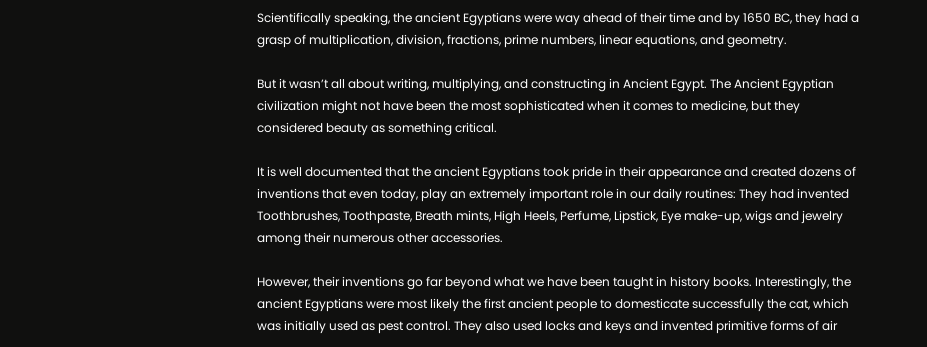Scientifically speaking, the ancient Egyptians were way ahead of their time and by 1650 BC, they had a grasp of multiplication, division, fractions, prime numbers, linear equations, and geometry.

But it wasn’t all about writing, multiplying, and constructing in Ancient Egypt. The Ancient Egyptian civilization might not have been the most sophisticated when it comes to medicine, but they considered beauty as something critical.

It is well documented that the ancient Egyptians took pride in their appearance and created dozens of inventions that even today, play an extremely important role in our daily routines: They had invented Toothbrushes, Toothpaste, Breath mints, High Heels, Perfume, Lipstick, Eye make-up, wigs and jewelry among their numerous other accessories.

However, their inventions go far beyond what we have been taught in history books. Interestingly, the ancient Egyptians were most likely the first ancient people to domesticate successfully the cat, which was initially used as pest control. They also used locks and keys and invented primitive forms of air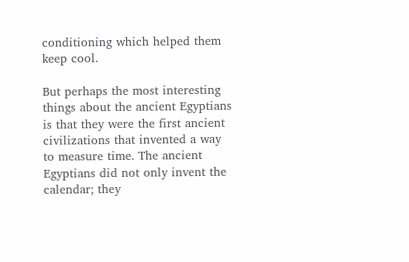conditioning which helped them keep cool.

But perhaps the most interesting things about the ancient Egyptians is that they were the first ancient civilizations that invented a way to measure time. The ancient Egyptians did not only invent the calendar; they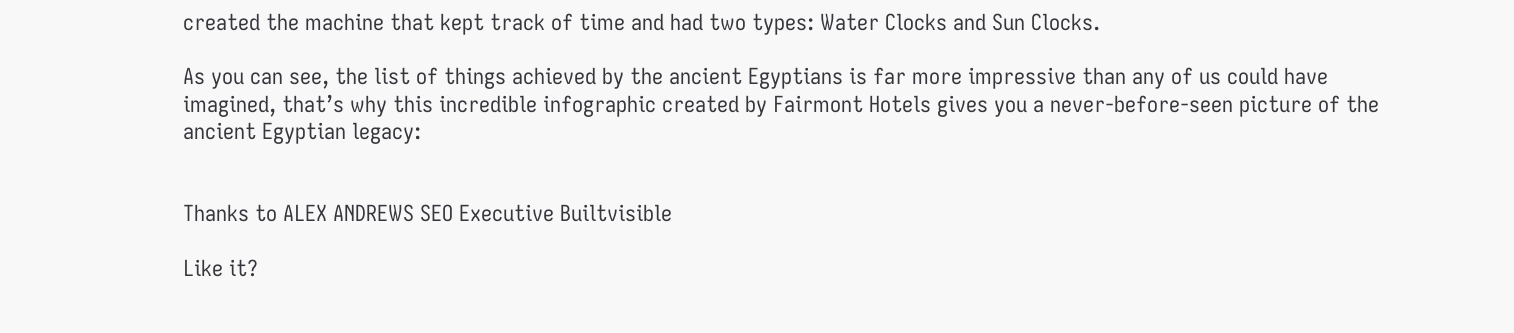created the machine that kept track of time and had two types: Water Clocks and Sun Clocks.

As you can see, the list of things achieved by the ancient Egyptians is far more impressive than any of us could have imagined, that’s why this incredible infographic created by Fairmont Hotels gives you a never-before-seen picture of the ancient Egyptian legacy:


Thanks to ALEX ANDREWS SEO Executive Builtvisible

Like it?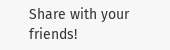Share with your friends!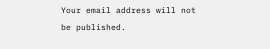Your email address will not be published.